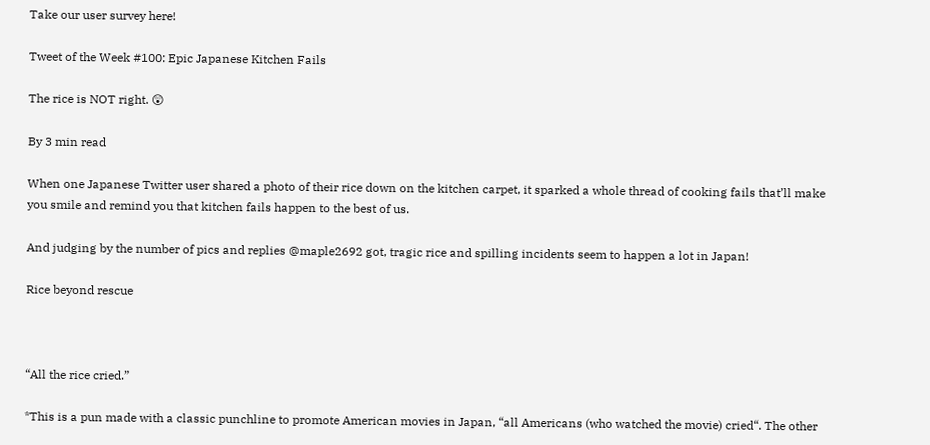Take our user survey here!

Tweet of the Week #100: Epic Japanese Kitchen Fails

The rice is NOT right. 😲

By 3 min read

When one Japanese Twitter user shared a photo of their rice down on the kitchen carpet, it sparked a whole thread of cooking fails that’ll make you smile and remind you that kitchen fails happen to the best of us.

And judging by the number of pics and replies @maple2692 got, tragic rice and spilling incidents seem to happen a lot in Japan!

Rice beyond rescue



“All the rice cried.”

*This is a pun made with a classic punchline to promote American movies in Japan, “all Americans (who watched the movie) cried“. The other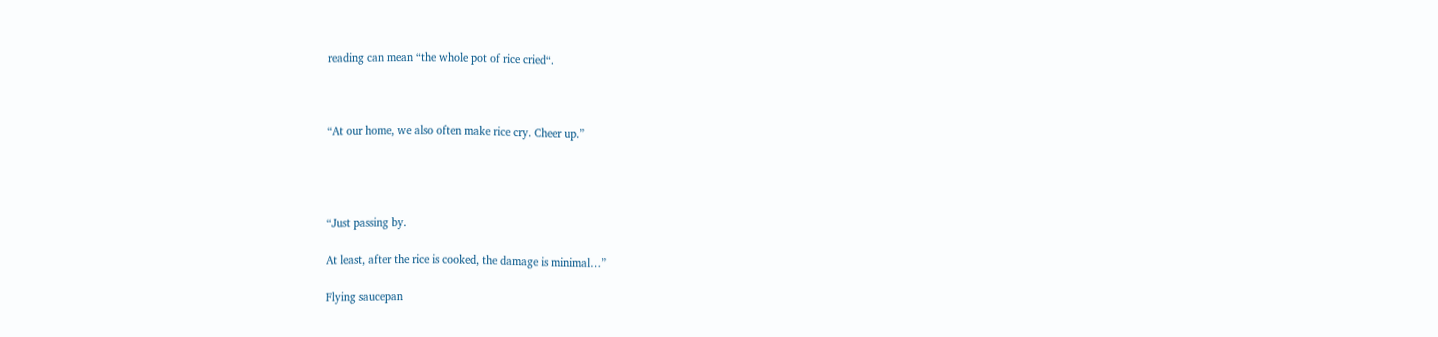reading can mean “the whole pot of rice cried“.



“At our home, we also often make rice cry. Cheer up.”




“Just passing by.

At least, after the rice is cooked, the damage is minimal…”

Flying saucepan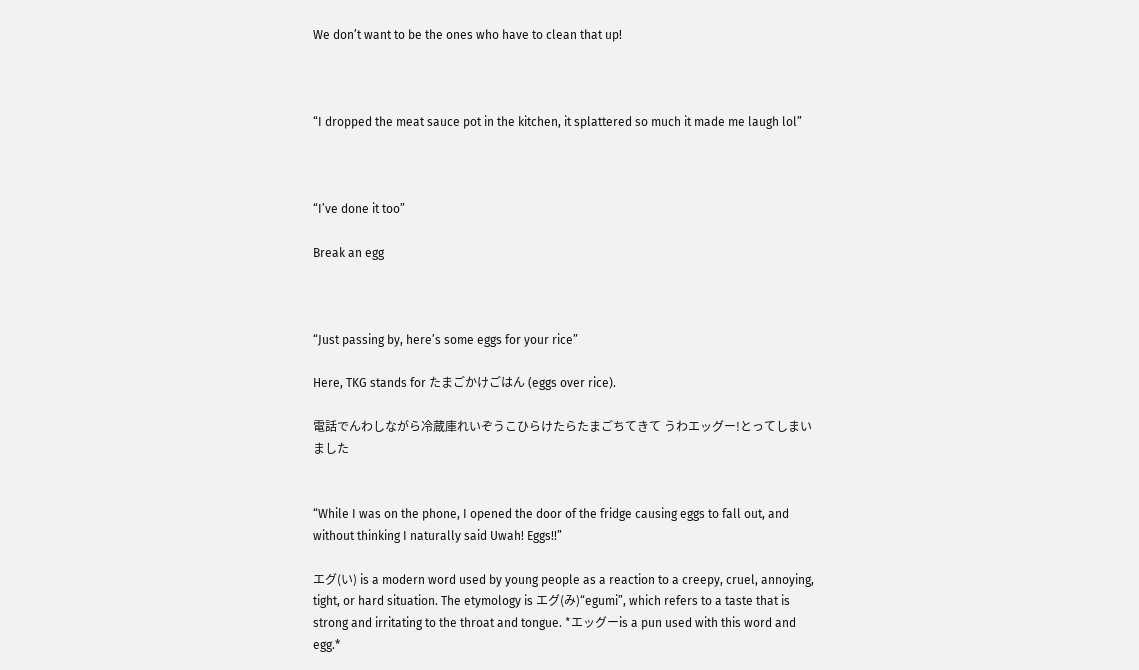We don’t want to be the ones who have to clean that up!



“I dropped the meat sauce pot in the kitchen, it splattered so much it made me laugh lol”



“I’ve done it too”

Break an egg



“Just passing by, here’s some eggs for your rice”

Here, TKG stands for たまごかけごはん (eggs over rice).

電話でんわしながら冷蔵庫れいぞうこひらけたらたまごちてきて うわエッグー!とってしまいました


“While I was on the phone, I opened the door of the fridge causing eggs to fall out, and without thinking I naturally said Uwah! Eggs!!”

エグ(い) is a modern word used by young people as a reaction to a creepy, cruel, annoying, tight, or hard situation. The etymology is エグ(み)“egumi”, which refers to a taste that is strong and irritating to the throat and tongue. *エッグーis a pun used with this word and egg.*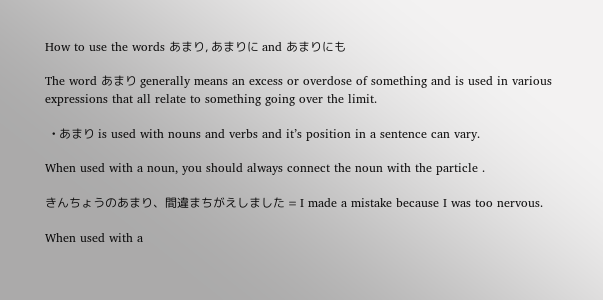How to use the words あまり, あまりに and あまりにも

The word あまり generally means an excess or overdose of something and is used in various expressions that all relate to something going over the limit.

  • あまり is used with nouns and verbs and it’s position in a sentence can vary.

When used with a noun, you should always connect the noun with the particle .

きんちょうのあまり、間違まちがえしました = I made a mistake because I was too nervous.

When used with a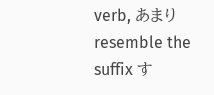verb, あまり resemble the suffix す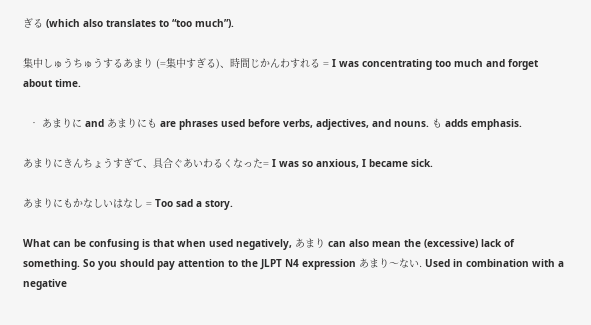ぎる (which also translates to “too much”).

集中しゅうちゅうするあまり (=集中すぎる)、時間じかんわすれる = I was concentrating too much and forget about time.

  • あまりに and あまりにも are phrases used before verbs, adjectives, and nouns. も adds emphasis.

あまりにきんちょうすぎて、具合ぐあいわるくなった= I was so anxious, I became sick.

あまりにもかなしいはなし = Too sad a story.

What can be confusing is that when used negatively, あまり can also mean the (excessive) lack of something. So you should pay attention to the JLPT N4 expression あまり〜ない. Used in combination with a negative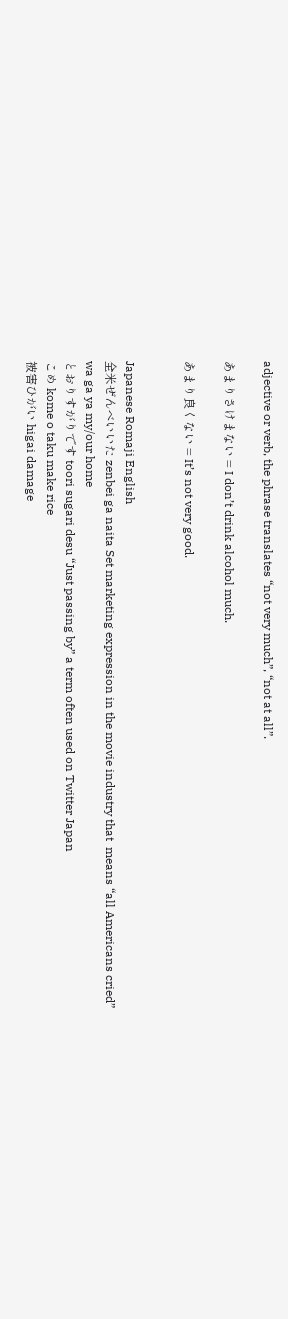adjective or verb, the phrase translates “not very much”, “not at all”.

あまりさけまない = I don’t drink alcohol much.

あまり良くない = It’s not very good.


Japanese Romaji English
全米ぜんべいいた zenbei ga naita Set marketing expression in the movie industry that  means “all Americans cried”
wa ga ya my/our home
とおりすがりです toori sugari desu “Just passing by” a term often used on Twitter Japan
こめ kome o taku make rice
被害ひがい higai damage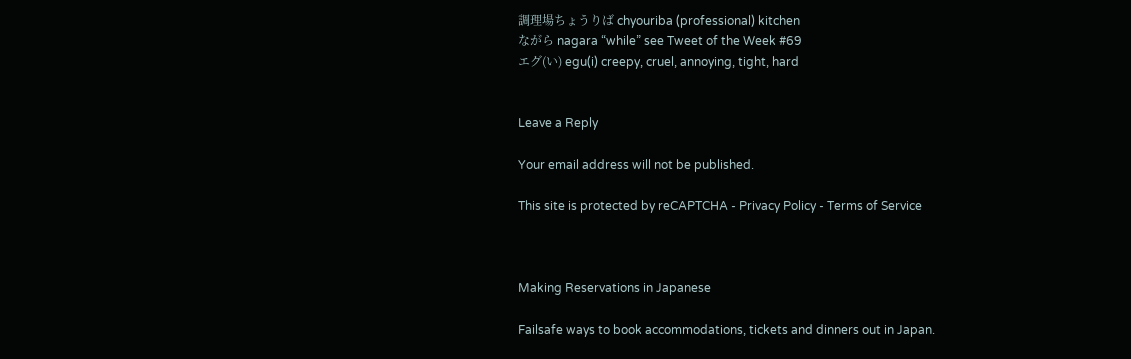調理場ちょうりば chyouriba (professional) kitchen
ながら nagara “while” see Tweet of the Week #69
エグ(い) egu(i) creepy, cruel, annoying, tight, hard


Leave a Reply

Your email address will not be published.

This site is protected by reCAPTCHA - Privacy Policy - Terms of Service



Making Reservations in Japanese

Failsafe ways to book accommodations, tickets and dinners out in Japan.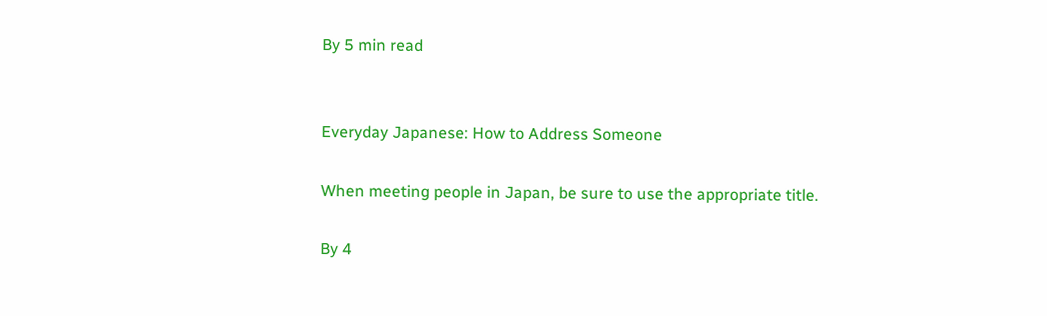By 5 min read


Everyday Japanese: How to Address Someone

When meeting people in Japan, be sure to use the appropriate title.

By 4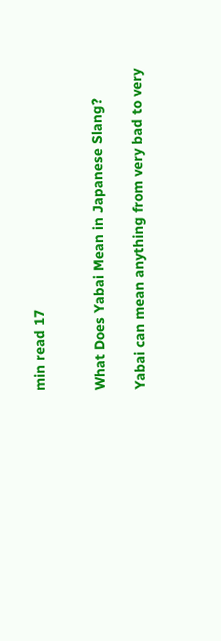min read 17


What Does Yabai Mean in Japanese Slang?

Yabai can mean anything from very bad to very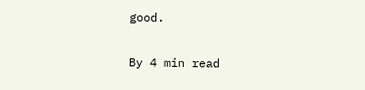good.

By 4 min read